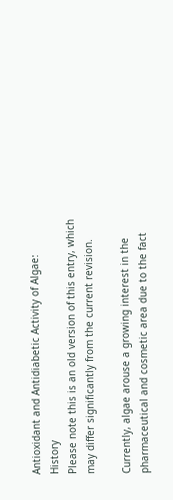Antioxidant and Antidiabetic Activity of Algae: History
Please note this is an old version of this entry, which may differ significantly from the current revision.

Currently, algae arouse a growing interest in the pharmaceutical and cosmetic area due to the fact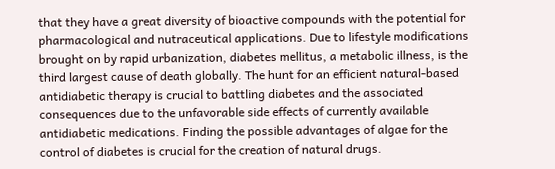that they have a great diversity of bioactive compounds with the potential for pharmacological and nutraceutical applications. Due to lifestyle modifications brought on by rapid urbanization, diabetes mellitus, a metabolic illness, is the third largest cause of death globally. The hunt for an efficient natural-based antidiabetic therapy is crucial to battling diabetes and the associated consequences due to the unfavorable side effects of currently available antidiabetic medications. Finding the possible advantages of algae for the control of diabetes is crucial for the creation of natural drugs.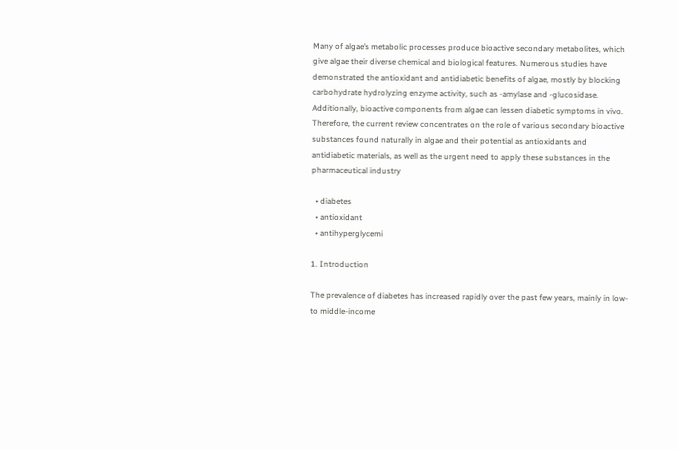Many of algae’s metabolic processes produce bioactive secondary metabolites, which give algae their diverse chemical and biological features. Numerous studies have demonstrated the antioxidant and antidiabetic benefits of algae, mostly by blocking carbohydrate hydrolyzing enzyme activity, such as -amylase and -glucosidase. Additionally, bioactive components from algae can lessen diabetic symptoms in vivo. Therefore, the current review concentrates on the role of various secondary bioactive substances found naturally in algae and their potential as antioxidants and antidiabetic materials, as well as the urgent need to apply these substances in the pharmaceutical industry

  • diabetes
  • antioxidant
  • antihyperglycemi

1. Introduction

The prevalence of diabetes has increased rapidly over the past few years, mainly in low- to middle-income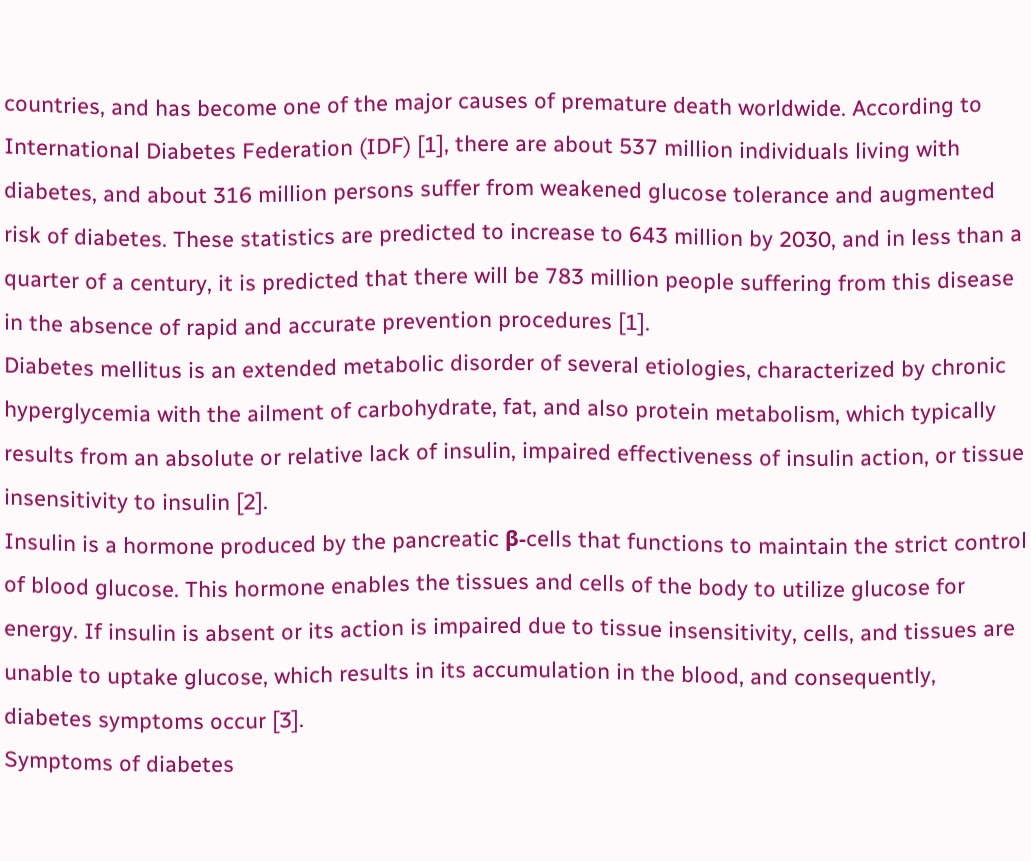countries, and has become one of the major causes of premature death worldwide. According to International Diabetes Federation (IDF) [1], there are about 537 million individuals living with diabetes, and about 316 million persons suffer from weakened glucose tolerance and augmented risk of diabetes. These statistics are predicted to increase to 643 million by 2030, and in less than a quarter of a century, it is predicted that there will be 783 million people suffering from this disease in the absence of rapid and accurate prevention procedures [1].
Diabetes mellitus is an extended metabolic disorder of several etiologies, characterized by chronic hyperglycemia with the ailment of carbohydrate, fat, and also protein metabolism, which typically results from an absolute or relative lack of insulin, impaired effectiveness of insulin action, or tissue insensitivity to insulin [2].
Insulin is a hormone produced by the pancreatic β-cells that functions to maintain the strict control of blood glucose. This hormone enables the tissues and cells of the body to utilize glucose for energy. If insulin is absent or its action is impaired due to tissue insensitivity, cells, and tissues are unable to uptake glucose, which results in its accumulation in the blood, and consequently, diabetes symptoms occur [3].
Symptoms of diabetes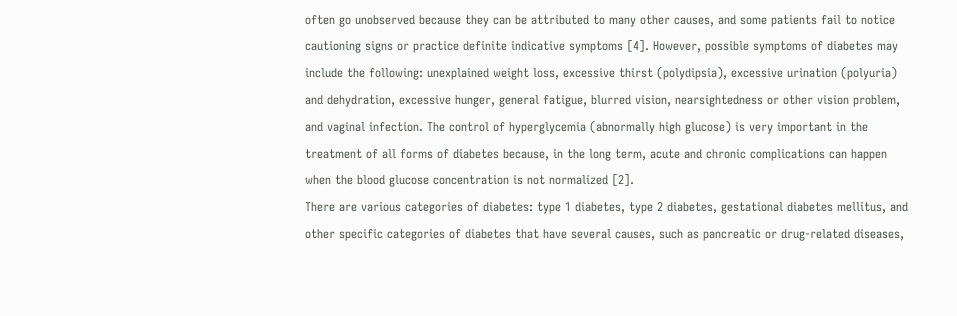often go unobserved because they can be attributed to many other causes, and some patients fail to notice cautioning signs or practice definite indicative symptoms [4]. However, possible symptoms of diabetes may include the following: unexplained weight loss, excessive thirst (polydipsia), excessive urination (polyuria) and dehydration, excessive hunger, general fatigue, blurred vision, nearsightedness or other vision problem, and vaginal infection. The control of hyperglycemia (abnormally high glucose) is very important in the treatment of all forms of diabetes because, in the long term, acute and chronic complications can happen when the blood glucose concentration is not normalized [2].
There are various categories of diabetes: type 1 diabetes, type 2 diabetes, gestational diabetes mellitus, and other specific categories of diabetes that have several causes, such as pancreatic or drug-related diseases,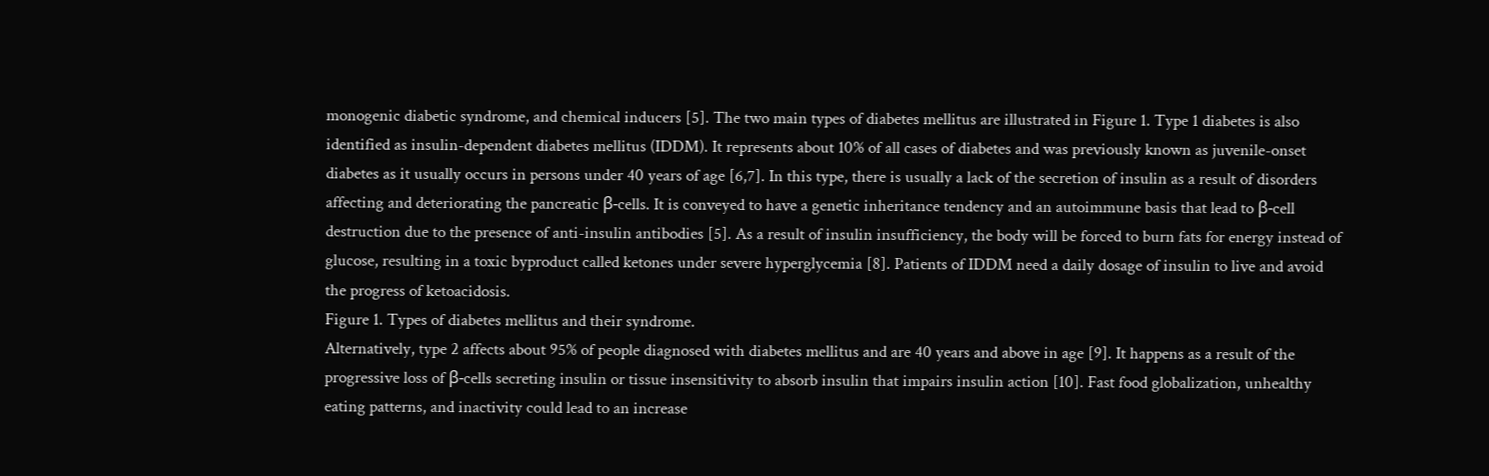monogenic diabetic syndrome, and chemical inducers [5]. The two main types of diabetes mellitus are illustrated in Figure 1. Type 1 diabetes is also identified as insulin-dependent diabetes mellitus (IDDM). It represents about 10% of all cases of diabetes and was previously known as juvenile-onset diabetes as it usually occurs in persons under 40 years of age [6,7]. In this type, there is usually a lack of the secretion of insulin as a result of disorders affecting and deteriorating the pancreatic β-cells. It is conveyed to have a genetic inheritance tendency and an autoimmune basis that lead to β-cell destruction due to the presence of anti-insulin antibodies [5]. As a result of insulin insufficiency, the body will be forced to burn fats for energy instead of glucose, resulting in a toxic byproduct called ketones under severe hyperglycemia [8]. Patients of IDDM need a daily dosage of insulin to live and avoid the progress of ketoacidosis.
Figure 1. Types of diabetes mellitus and their syndrome.
Alternatively, type 2 affects about 95% of people diagnosed with diabetes mellitus and are 40 years and above in age [9]. It happens as a result of the progressive loss of β-cells secreting insulin or tissue insensitivity to absorb insulin that impairs insulin action [10]. Fast food globalization, unhealthy eating patterns, and inactivity could lead to an increase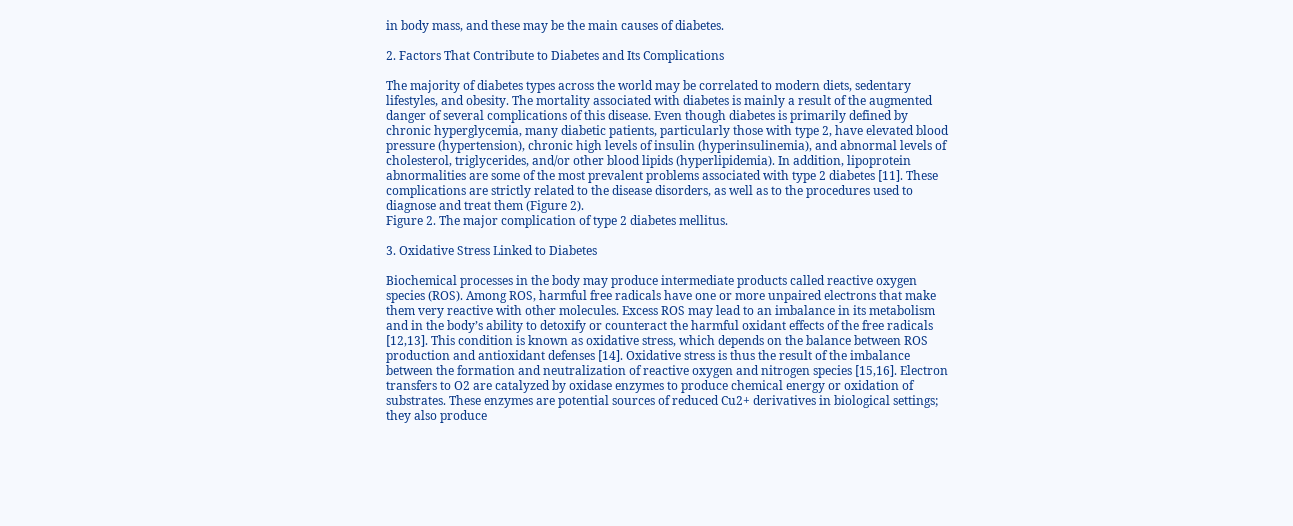in body mass, and these may be the main causes of diabetes.

2. Factors That Contribute to Diabetes and Its Complications

The majority of diabetes types across the world may be correlated to modern diets, sedentary lifestyles, and obesity. The mortality associated with diabetes is mainly a result of the augmented danger of several complications of this disease. Even though diabetes is primarily defined by chronic hyperglycemia, many diabetic patients, particularly those with type 2, have elevated blood pressure (hypertension), chronic high levels of insulin (hyperinsulinemia), and abnormal levels of cholesterol, triglycerides, and/or other blood lipids (hyperlipidemia). In addition, lipoprotein abnormalities are some of the most prevalent problems associated with type 2 diabetes [11]. These complications are strictly related to the disease disorders, as well as to the procedures used to diagnose and treat them (Figure 2).
Figure 2. The major complication of type 2 diabetes mellitus.

3. Oxidative Stress Linked to Diabetes

Biochemical processes in the body may produce intermediate products called reactive oxygen species (ROS). Among ROS, harmful free radicals have one or more unpaired electrons that make them very reactive with other molecules. Excess ROS may lead to an imbalance in its metabolism and in the body’s ability to detoxify or counteract the harmful oxidant effects of the free radicals [12,13]. This condition is known as oxidative stress, which depends on the balance between ROS production and antioxidant defenses [14]. Oxidative stress is thus the result of the imbalance between the formation and neutralization of reactive oxygen and nitrogen species [15,16]. Electron transfers to O2 are catalyzed by oxidase enzymes to produce chemical energy or oxidation of substrates. These enzymes are potential sources of reduced Cu2+ derivatives in biological settings; they also produce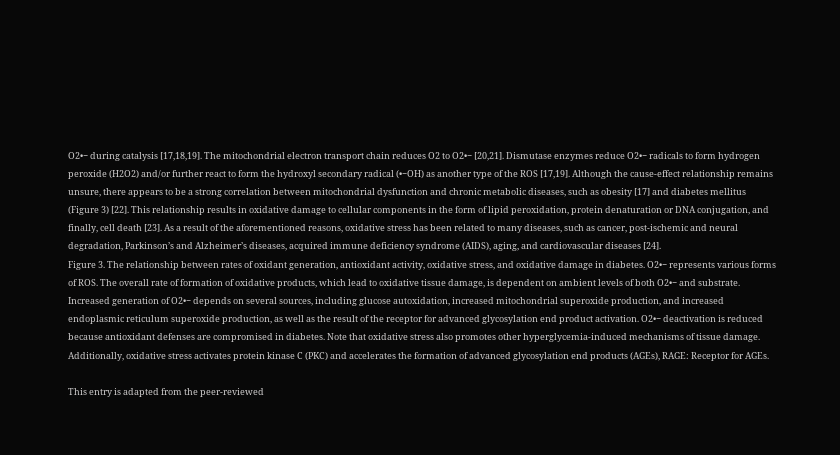O2•− during catalysis [17,18,19]. The mitochondrial electron transport chain reduces O2 to O2•− [20,21]. Dismutase enzymes reduce O2•− radicals to form hydrogen peroxide (H2O2) and/or further react to form the hydroxyl secondary radical (•−OH) as another type of the ROS [17,19]. Although the cause-effect relationship remains unsure, there appears to be a strong correlation between mitochondrial dysfunction and chronic metabolic diseases, such as obesity [17] and diabetes mellitus (Figure 3) [22]. This relationship results in oxidative damage to cellular components in the form of lipid peroxidation, protein denaturation or DNA conjugation, and finally, cell death [23]. As a result of the aforementioned reasons, oxidative stress has been related to many diseases, such as cancer, post-ischemic and neural degradation, Parkinson’s and Alzheimer’s diseases, acquired immune deficiency syndrome (AIDS), aging, and cardiovascular diseases [24].
Figure 3. The relationship between rates of oxidant generation, antioxidant activity, oxidative stress, and oxidative damage in diabetes. O2•− represents various forms of ROS. The overall rate of formation of oxidative products, which lead to oxidative tissue damage, is dependent on ambient levels of both O2•− and substrate. Increased generation of O2•− depends on several sources, including glucose autoxidation, increased mitochondrial superoxide production, and increased endoplasmic reticulum superoxide production, as well as the result of the receptor for advanced glycosylation end product activation. O2•− deactivation is reduced because antioxidant defenses are compromised in diabetes. Note that oxidative stress also promotes other hyperglycemia-induced mechanisms of tissue damage. Additionally, oxidative stress activates protein kinase C (PKC) and accelerates the formation of advanced glycosylation end products (AGEs), RAGE: Receptor for AGEs.

This entry is adapted from the peer-reviewed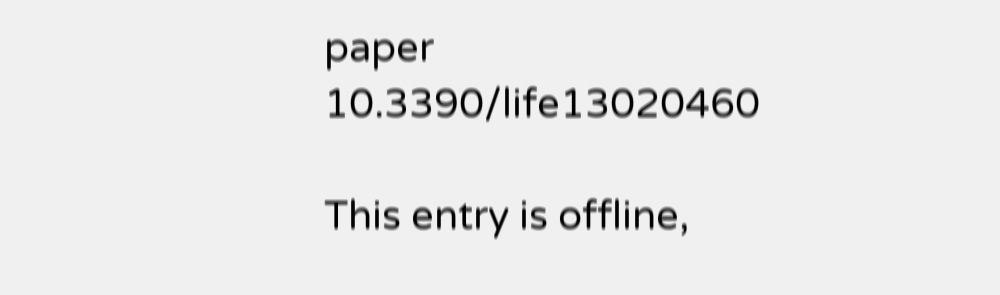paper 10.3390/life13020460

This entry is offline,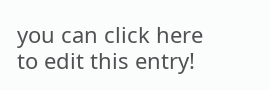you can click here to edit this entry!